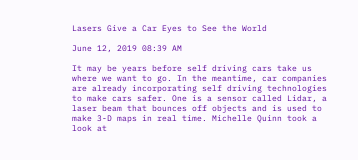Lasers Give a Car Eyes to See the World

June 12, 2019 08:39 AM

It may be years before self driving cars take us where we want to go. In the meantime, car companies are already incorporating self driving technologies to make cars safer. One is a sensor called Lidar, a laser beam that bounces off objects and is used to make 3-D maps in real time. Michelle Quinn took a look at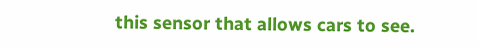this sensor that allows cars to see.